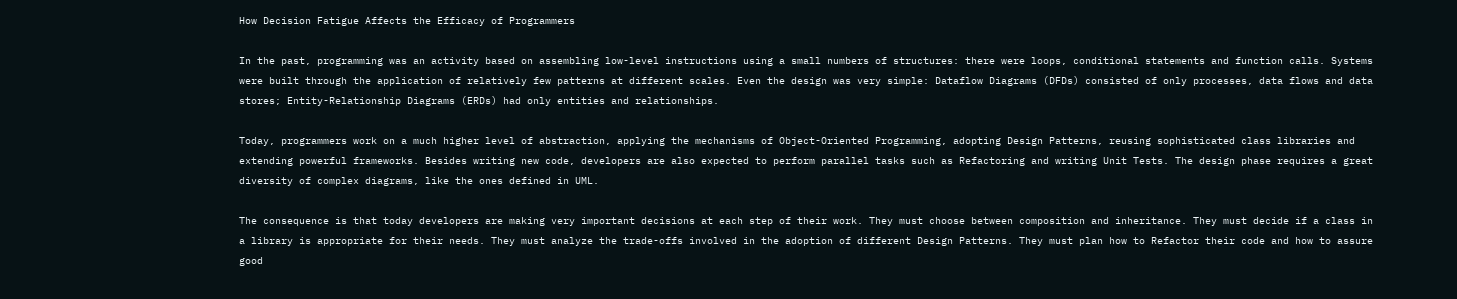How Decision Fatigue Affects the Efficacy of Programmers

In the past, programming was an activity based on assembling low-level instructions using a small numbers of structures: there were loops, conditional statements and function calls. Systems were built through the application of relatively few patterns at different scales. Even the design was very simple: Dataflow Diagrams (DFDs) consisted of only processes, data flows and data stores; Entity-Relationship Diagrams (ERDs) had only entities and relationships.

Today, programmers work on a much higher level of abstraction, applying the mechanisms of Object-Oriented Programming, adopting Design Patterns, reusing sophisticated class libraries and extending powerful frameworks. Besides writing new code, developers are also expected to perform parallel tasks such as Refactoring and writing Unit Tests. The design phase requires a great diversity of complex diagrams, like the ones defined in UML.

The consequence is that today developers are making very important decisions at each step of their work. They must choose between composition and inheritance. They must decide if a class in a library is appropriate for their needs. They must analyze the trade-offs involved in the adoption of different Design Patterns. They must plan how to Refactor their code and how to assure good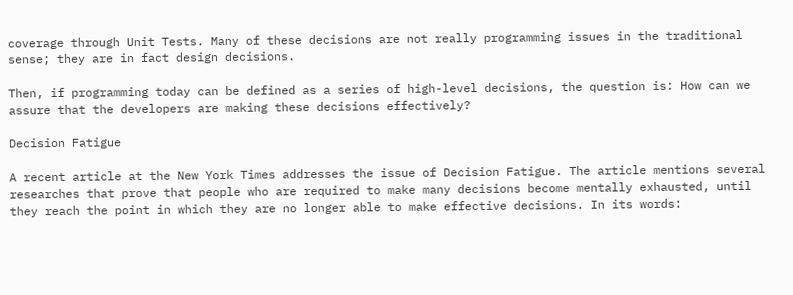coverage through Unit Tests. Many of these decisions are not really programming issues in the traditional sense; they are in fact design decisions.

Then, if programming today can be defined as a series of high-level decisions, the question is: How can we assure that the developers are making these decisions effectively?

Decision Fatigue

A recent article at the New York Times addresses the issue of Decision Fatigue. The article mentions several researches that prove that people who are required to make many decisions become mentally exhausted, until they reach the point in which they are no longer able to make effective decisions. In its words: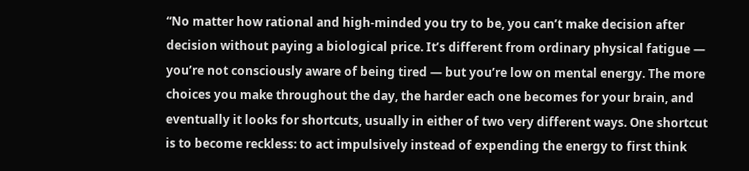“No matter how rational and high-minded you try to be, you can’t make decision after decision without paying a biological price. It’s different from ordinary physical fatigue — you’re not consciously aware of being tired — but you’re low on mental energy. The more choices you make throughout the day, the harder each one becomes for your brain, and eventually it looks for shortcuts, usually in either of two very different ways. One shortcut is to become reckless: to act impulsively instead of expending the energy to first think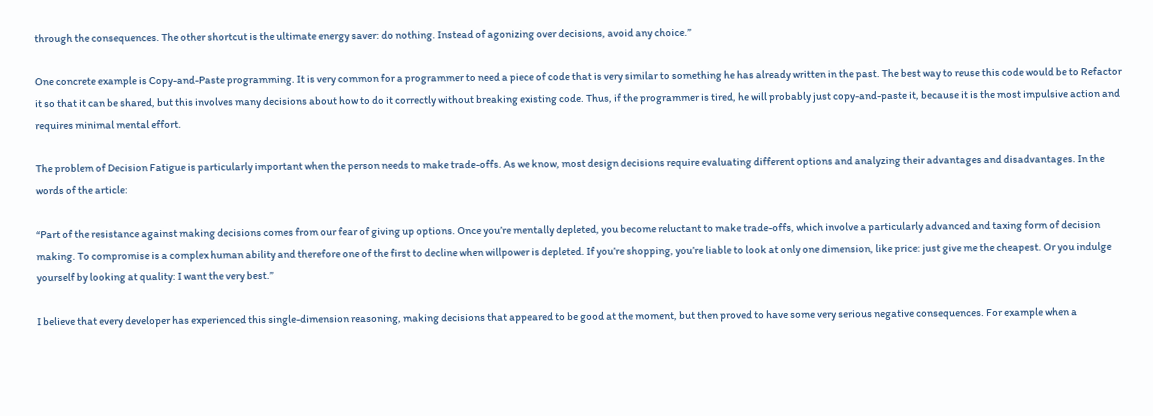through the consequences. The other shortcut is the ultimate energy saver: do nothing. Instead of agonizing over decisions, avoid any choice.”

One concrete example is Copy-and-Paste programming. It is very common for a programmer to need a piece of code that is very similar to something he has already written in the past. The best way to reuse this code would be to Refactor it so that it can be shared, but this involves many decisions about how to do it correctly without breaking existing code. Thus, if the programmer is tired, he will probably just copy-and-paste it, because it is the most impulsive action and requires minimal mental effort.

The problem of Decision Fatigue is particularly important when the person needs to make trade-offs. As we know, most design decisions require evaluating different options and analyzing their advantages and disadvantages. In the words of the article:

“Part of the resistance against making decisions comes from our fear of giving up options. Once you’re mentally depleted, you become reluctant to make trade-offs, which involve a particularly advanced and taxing form of decision making. To compromise is a complex human ability and therefore one of the first to decline when willpower is depleted. If you’re shopping, you’re liable to look at only one dimension, like price: just give me the cheapest. Or you indulge yourself by looking at quality: I want the very best.”

I believe that every developer has experienced this single-dimension reasoning, making decisions that appeared to be good at the moment, but then proved to have some very serious negative consequences. For example when a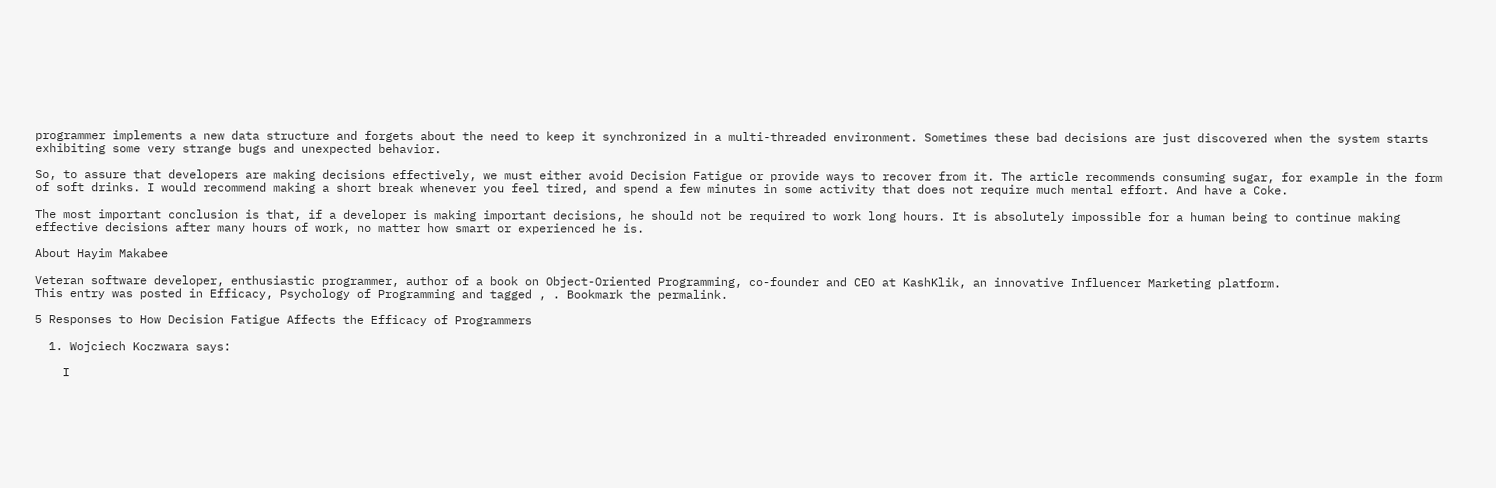programmer implements a new data structure and forgets about the need to keep it synchronized in a multi-threaded environment. Sometimes these bad decisions are just discovered when the system starts exhibiting some very strange bugs and unexpected behavior.

So, to assure that developers are making decisions effectively, we must either avoid Decision Fatigue or provide ways to recover from it. The article recommends consuming sugar, for example in the form of soft drinks. I would recommend making a short break whenever you feel tired, and spend a few minutes in some activity that does not require much mental effort. And have a Coke.

The most important conclusion is that, if a developer is making important decisions, he should not be required to work long hours. It is absolutely impossible for a human being to continue making effective decisions after many hours of work, no matter how smart or experienced he is.

About Hayim Makabee

Veteran software developer, enthusiastic programmer, author of a book on Object-Oriented Programming, co-founder and CEO at KashKlik, an innovative Influencer Marketing platform.
This entry was posted in Efficacy, Psychology of Programming and tagged , . Bookmark the permalink.

5 Responses to How Decision Fatigue Affects the Efficacy of Programmers

  1. Wojciech Koczwara says:

    I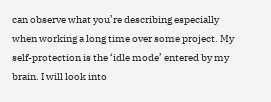can observe what you’re describing especially when working a long time over some project. My self-protection is the ‘idle mode’ entered by my brain. I will look into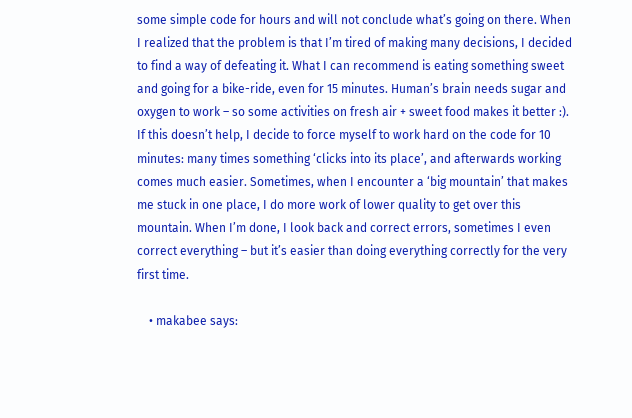some simple code for hours and will not conclude what’s going on there. When I realized that the problem is that I’m tired of making many decisions, I decided to find a way of defeating it. What I can recommend is eating something sweet and going for a bike-ride, even for 15 minutes. Human’s brain needs sugar and oxygen to work – so some activities on fresh air + sweet food makes it better :). If this doesn’t help, I decide to force myself to work hard on the code for 10 minutes: many times something ‘clicks into its place’, and afterwards working comes much easier. Sometimes, when I encounter a ‘big mountain’ that makes me stuck in one place, I do more work of lower quality to get over this mountain. When I’m done, I look back and correct errors, sometimes I even correct everything – but it’s easier than doing everything correctly for the very first time.

    • makabee says: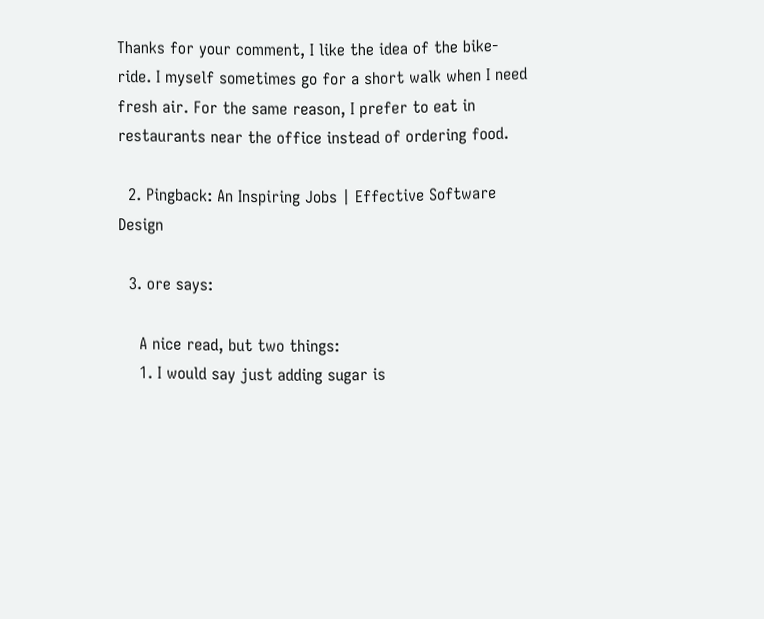Thanks for your comment, I like the idea of the bike-ride. I myself sometimes go for a short walk when I need fresh air. For the same reason, I prefer to eat in restaurants near the office instead of ordering food.

  2. Pingback: An Inspiring Jobs | Effective Software Design

  3. ore says:

    A nice read, but two things:
    1. I would say just adding sugar is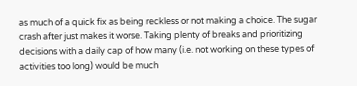as much of a quick fix as being reckless or not making a choice. The sugar crash after just makes it worse. Taking plenty of breaks and prioritizing decisions with a daily cap of how many (i.e. not working on these types of activities too long) would be much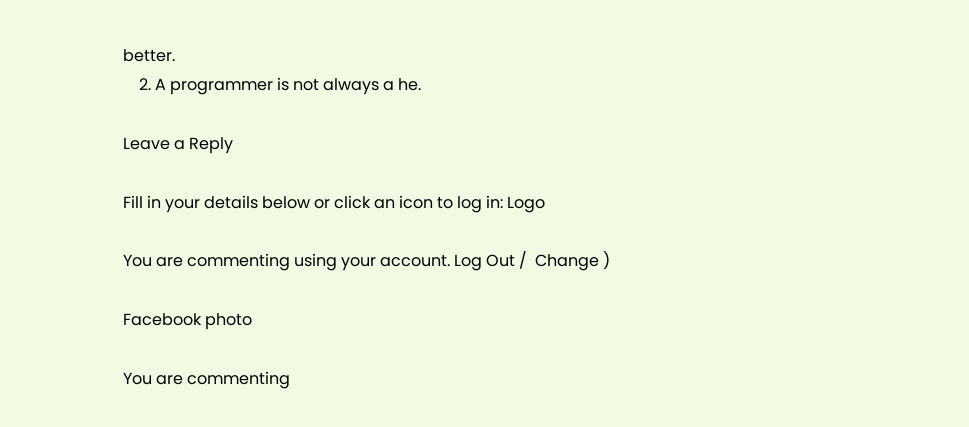better.
    2. A programmer is not always a he.

Leave a Reply

Fill in your details below or click an icon to log in: Logo

You are commenting using your account. Log Out /  Change )

Facebook photo

You are commenting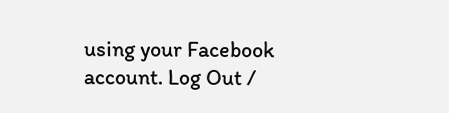using your Facebook account. Log Out /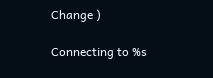Change )

Connecting to %s